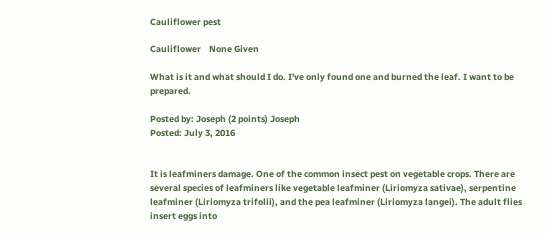Cauliflower pest

Cauliflower    None Given

What is it and what should I do. I've only found one and burned the leaf. I want to be prepared.

Posted by: Joseph (2 points) Joseph
Posted: July 3, 2016


It is leafminers damage. One of the common insect pest on vegetable crops. There are several species of leafminers like vegetable leafminer (Liriomyza sativae), serpentine leafminer (Liriomyza trifolii), and the pea leafminer (Liriomyza langei). The adult flies insert eggs into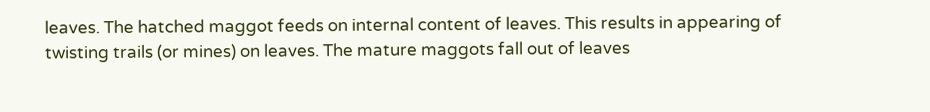leaves. The hatched maggot feeds on internal content of leaves. This results in appearing of twisting trails (or mines) on leaves. The mature maggots fall out of leaves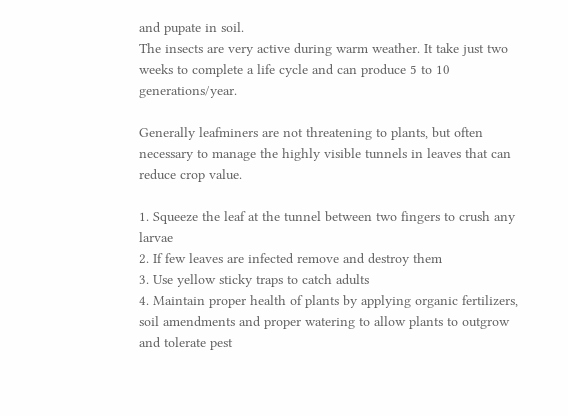and pupate in soil.
The insects are very active during warm weather. It take just two weeks to complete a life cycle and can produce 5 to 10 generations/year.

Generally leafminers are not threatening to plants, but often necessary to manage the highly visible tunnels in leaves that can reduce crop value.

1. Squeeze the leaf at the tunnel between two fingers to crush any larvae
2. If few leaves are infected remove and destroy them
3. Use yellow sticky traps to catch adults
4. Maintain proper health of plants by applying organic fertilizers, soil amendments and proper watering to allow plants to outgrow and tolerate pest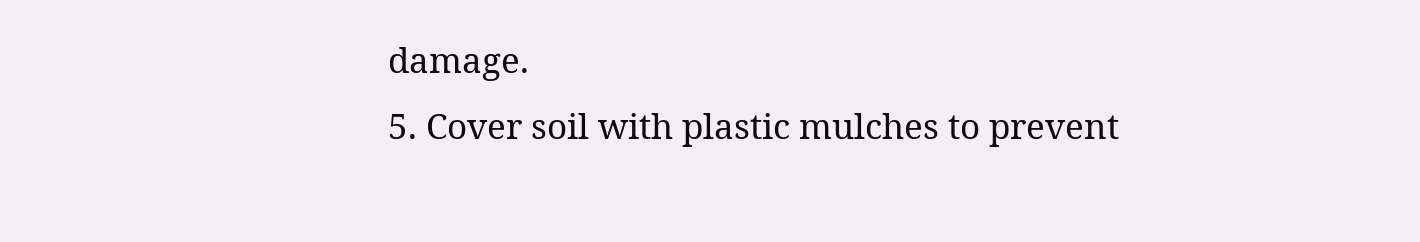damage.
5. Cover soil with plastic mulches to prevent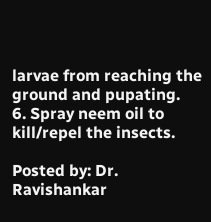larvae from reaching the ground and pupating.
6. Spray neem oil to kill/repel the insects.

Posted by: Dr. Ravishankar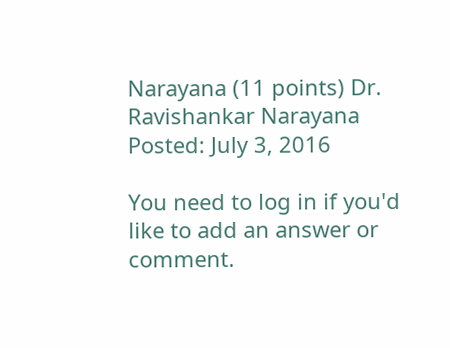Narayana (11 points) Dr. Ravishankar Narayana
Posted: July 3, 2016

You need to log in if you'd like to add an answer or comment.